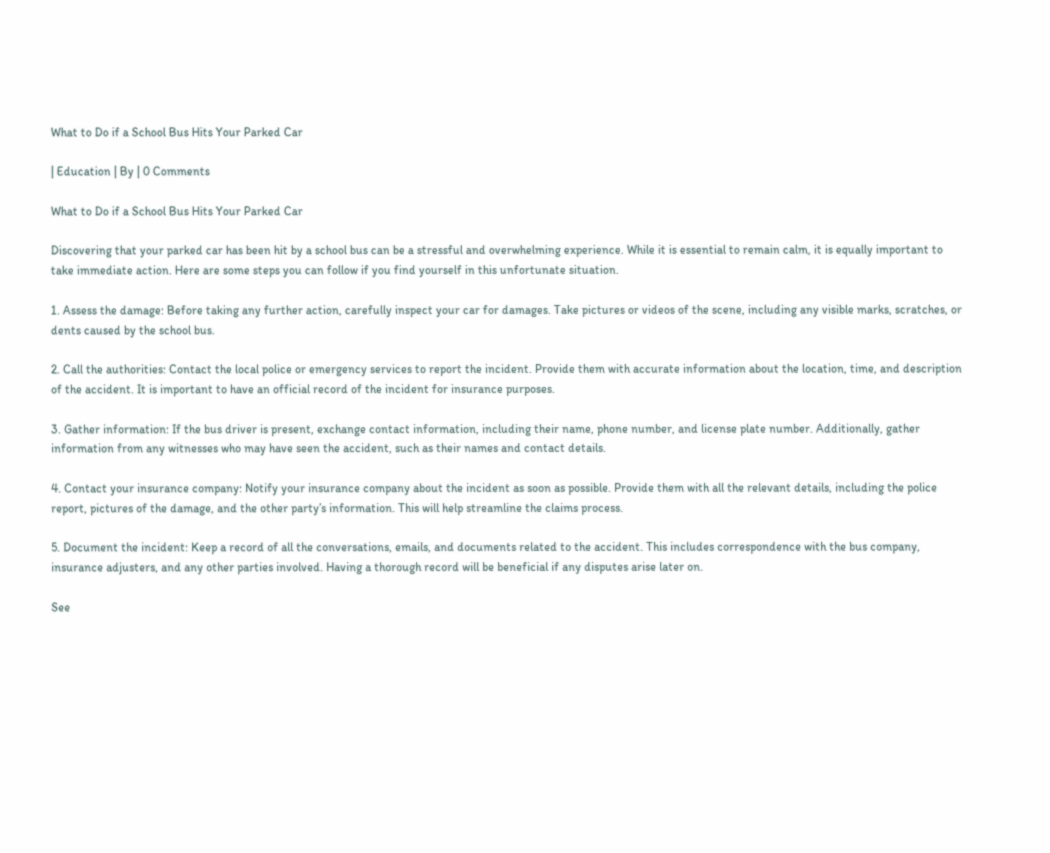What to Do if a School Bus Hits Your Parked Car

| Education | By | 0 Comments

What to Do if a School Bus Hits Your Parked Car

Discovering that your parked car has been hit by a school bus can be a stressful and overwhelming experience. While it is essential to remain calm, it is equally important to take immediate action. Here are some steps you can follow if you find yourself in this unfortunate situation.

1. Assess the damage: Before taking any further action, carefully inspect your car for damages. Take pictures or videos of the scene, including any visible marks, scratches, or dents caused by the school bus.

2. Call the authorities: Contact the local police or emergency services to report the incident. Provide them with accurate information about the location, time, and description of the accident. It is important to have an official record of the incident for insurance purposes.

3. Gather information: If the bus driver is present, exchange contact information, including their name, phone number, and license plate number. Additionally, gather information from any witnesses who may have seen the accident, such as their names and contact details.

4. Contact your insurance company: Notify your insurance company about the incident as soon as possible. Provide them with all the relevant details, including the police report, pictures of the damage, and the other party’s information. This will help streamline the claims process.

5. Document the incident: Keep a record of all the conversations, emails, and documents related to the accident. This includes correspondence with the bus company, insurance adjusters, and any other parties involved. Having a thorough record will be beneficial if any disputes arise later on.

See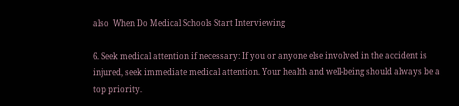also  When Do Medical Schools Start Interviewing

6. Seek medical attention if necessary: If you or anyone else involved in the accident is injured, seek immediate medical attention. Your health and well-being should always be a top priority.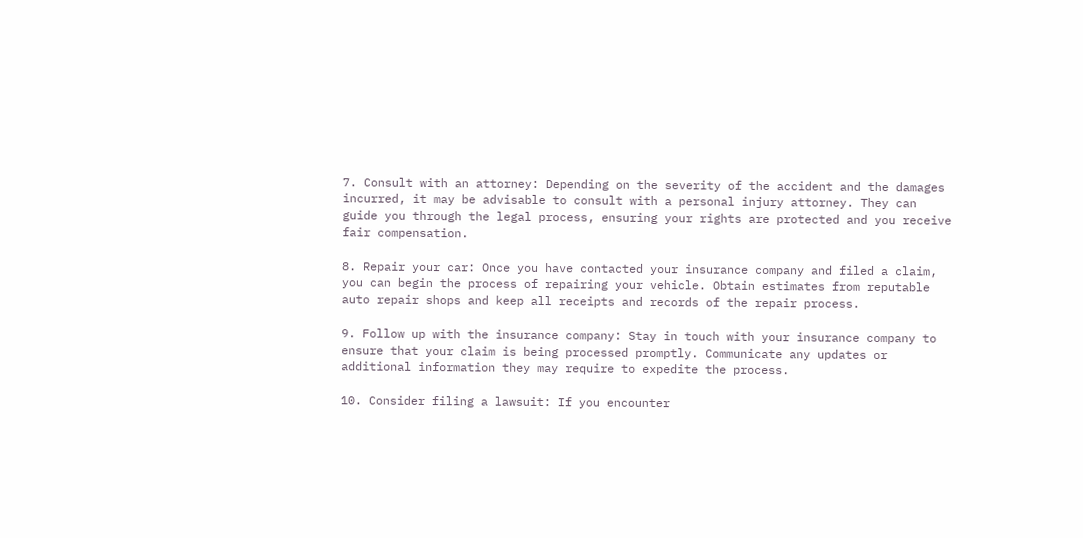7. Consult with an attorney: Depending on the severity of the accident and the damages incurred, it may be advisable to consult with a personal injury attorney. They can guide you through the legal process, ensuring your rights are protected and you receive fair compensation.

8. Repair your car: Once you have contacted your insurance company and filed a claim, you can begin the process of repairing your vehicle. Obtain estimates from reputable auto repair shops and keep all receipts and records of the repair process.

9. Follow up with the insurance company: Stay in touch with your insurance company to ensure that your claim is being processed promptly. Communicate any updates or additional information they may require to expedite the process.

10. Consider filing a lawsuit: If you encounter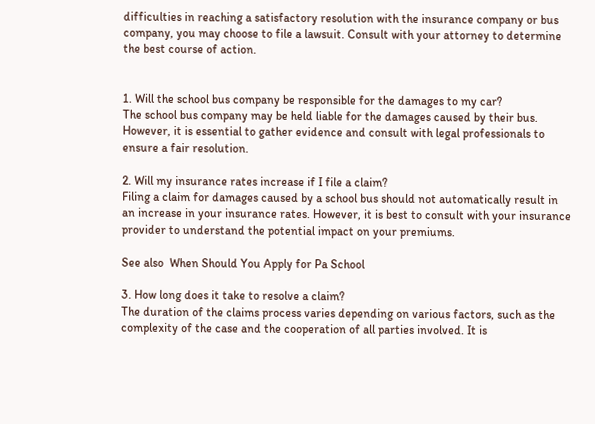difficulties in reaching a satisfactory resolution with the insurance company or bus company, you may choose to file a lawsuit. Consult with your attorney to determine the best course of action.


1. Will the school bus company be responsible for the damages to my car?
The school bus company may be held liable for the damages caused by their bus. However, it is essential to gather evidence and consult with legal professionals to ensure a fair resolution.

2. Will my insurance rates increase if I file a claim?
Filing a claim for damages caused by a school bus should not automatically result in an increase in your insurance rates. However, it is best to consult with your insurance provider to understand the potential impact on your premiums.

See also  When Should You Apply for Pa School

3. How long does it take to resolve a claim?
The duration of the claims process varies depending on various factors, such as the complexity of the case and the cooperation of all parties involved. It is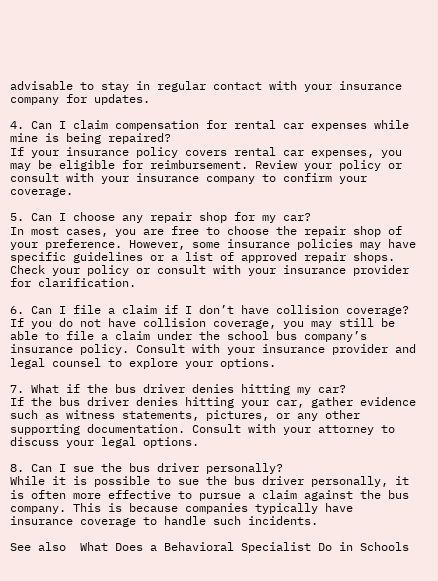advisable to stay in regular contact with your insurance company for updates.

4. Can I claim compensation for rental car expenses while mine is being repaired?
If your insurance policy covers rental car expenses, you may be eligible for reimbursement. Review your policy or consult with your insurance company to confirm your coverage.

5. Can I choose any repair shop for my car?
In most cases, you are free to choose the repair shop of your preference. However, some insurance policies may have specific guidelines or a list of approved repair shops. Check your policy or consult with your insurance provider for clarification.

6. Can I file a claim if I don’t have collision coverage?
If you do not have collision coverage, you may still be able to file a claim under the school bus company’s insurance policy. Consult with your insurance provider and legal counsel to explore your options.

7. What if the bus driver denies hitting my car?
If the bus driver denies hitting your car, gather evidence such as witness statements, pictures, or any other supporting documentation. Consult with your attorney to discuss your legal options.

8. Can I sue the bus driver personally?
While it is possible to sue the bus driver personally, it is often more effective to pursue a claim against the bus company. This is because companies typically have insurance coverage to handle such incidents.

See also  What Does a Behavioral Specialist Do in Schools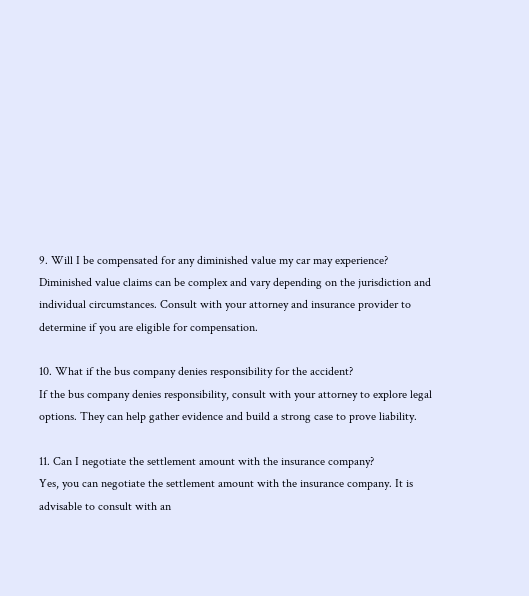9. Will I be compensated for any diminished value my car may experience?
Diminished value claims can be complex and vary depending on the jurisdiction and individual circumstances. Consult with your attorney and insurance provider to determine if you are eligible for compensation.

10. What if the bus company denies responsibility for the accident?
If the bus company denies responsibility, consult with your attorney to explore legal options. They can help gather evidence and build a strong case to prove liability.

11. Can I negotiate the settlement amount with the insurance company?
Yes, you can negotiate the settlement amount with the insurance company. It is advisable to consult with an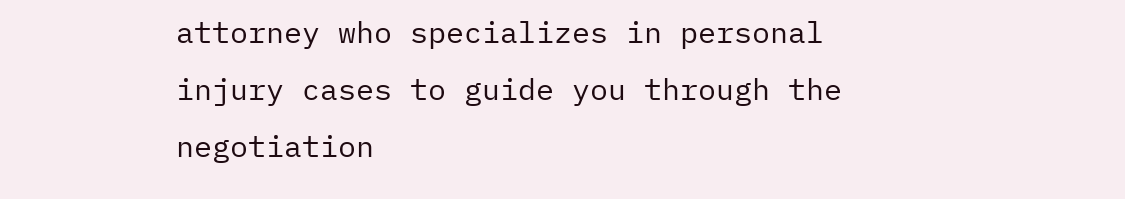attorney who specializes in personal injury cases to guide you through the negotiation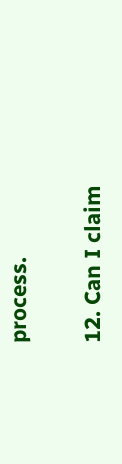process.

12. Can I claim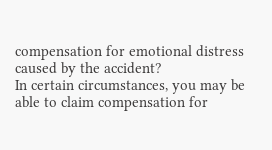compensation for emotional distress caused by the accident?
In certain circumstances, you may be able to claim compensation for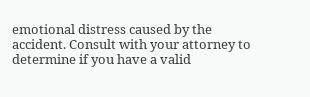emotional distress caused by the accident. Consult with your attorney to determine if you have a valid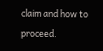claim and how to proceed.